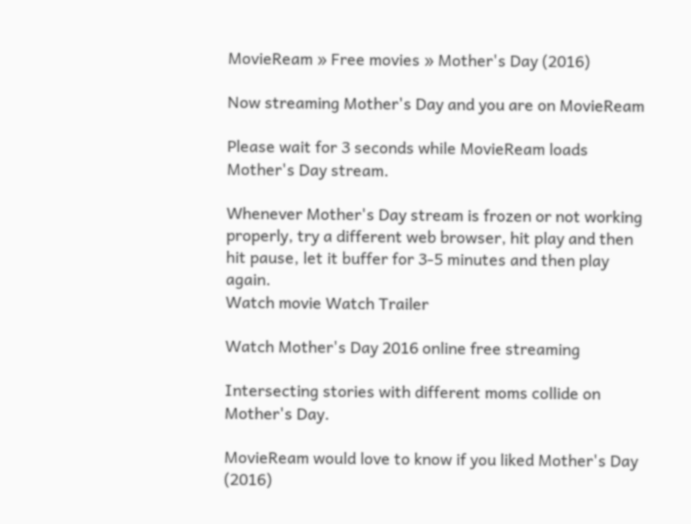MovieReam » Free movies » Mother's Day (2016)

Now streaming Mother's Day and you are on MovieReam

Please wait for 3 seconds while MovieReam loads Mother's Day stream.

Whenever Mother's Day stream is frozen or not working properly, try a different web browser, hit play and then hit pause, let it buffer for 3-5 minutes and then play again.
Watch movie Watch Trailer

Watch Mother's Day 2016 online free streaming

Intersecting stories with different moms collide on Mother's Day.

MovieReam would love to know if you liked Mother's Day (2016)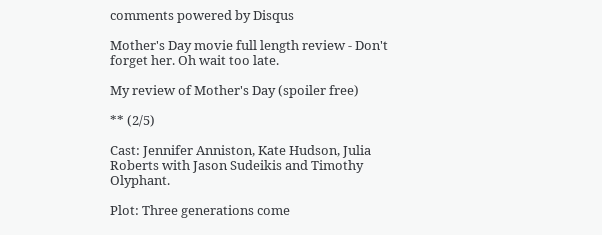comments powered by Disqus

Mother's Day movie full length review - Don't forget her. Oh wait too late.

My review of Mother's Day (spoiler free)

** (2/5)

Cast: Jennifer Anniston, Kate Hudson, Julia Roberts with Jason Sudeikis and Timothy Olyphant.

Plot: Three generations come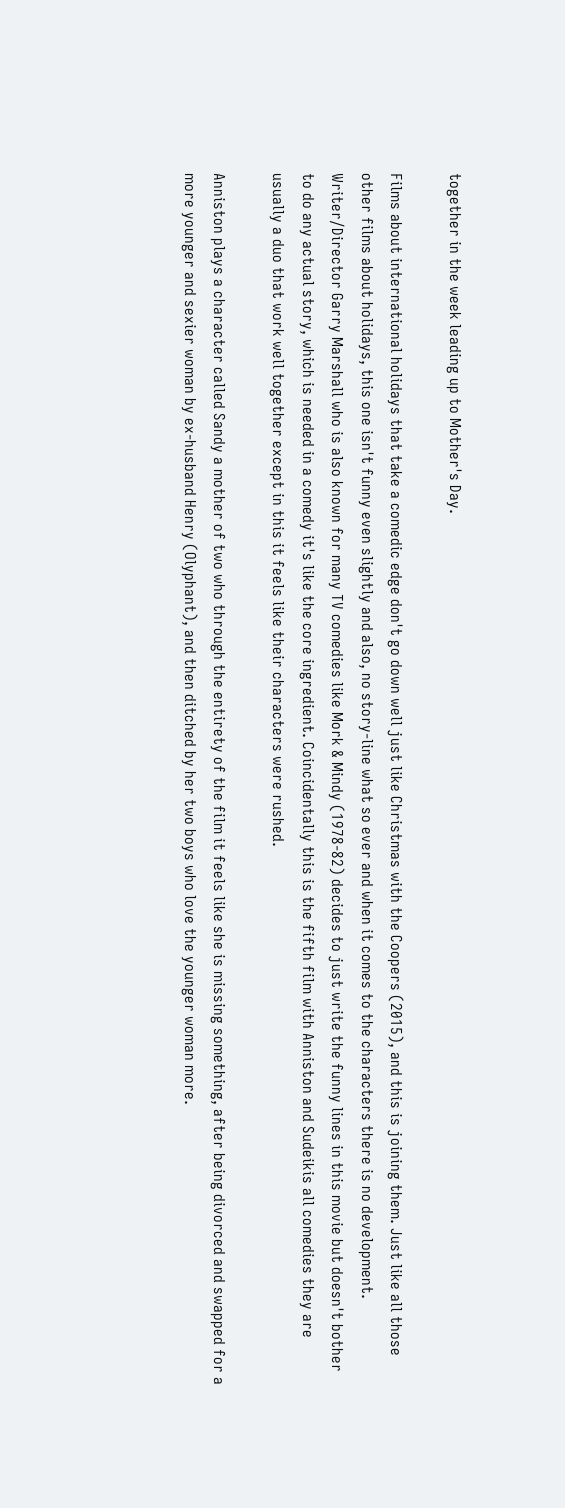together in the week leading up to Mother's Day.

Films about international holidays that take a comedic edge don't go down well just like Christmas with the Coopers (2015), and this is joining them. Just like all those other films about holidays, this one isn't funny even slightly and also, no story-line what so ever and when it comes to the characters there is no development. Writer/Director Garry Marshall who is also known for many TV comedies like Mork & Mindy (1978-82) decides to just write the funny lines in this movie but doesn't bother to do any actual story, which is needed in a comedy it's like the core ingredient. Coincidentally this is the fifth film with Anniston and Sudeikis all comedies they are usually a duo that work well together except in this it feels like their characters were rushed.

Anniston plays a character called Sandy a mother of two who through the entirety of the film it feels like she is missing something, after being divorced and swapped for a more younger and sexier woman by ex-husband Henry (Olyphant), and then ditched by her two boys who love the younger woman more.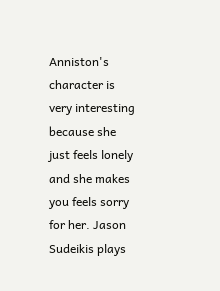Anniston's character is very interesting because she just feels lonely and she makes you feels sorry for her. Jason Sudeikis plays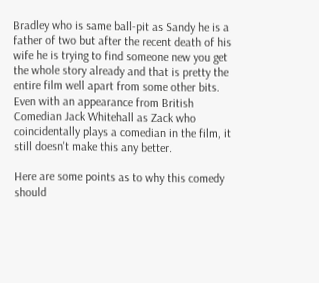Bradley who is same ball-pit as Sandy he is a father of two but after the recent death of his wife he is trying to find someone new you get the whole story already and that is pretty the entire film well apart from some other bits. Even with an appearance from British Comedian Jack Whitehall as Zack who coincidentally plays a comedian in the film, it still doesn't make this any better.

Here are some points as to why this comedy should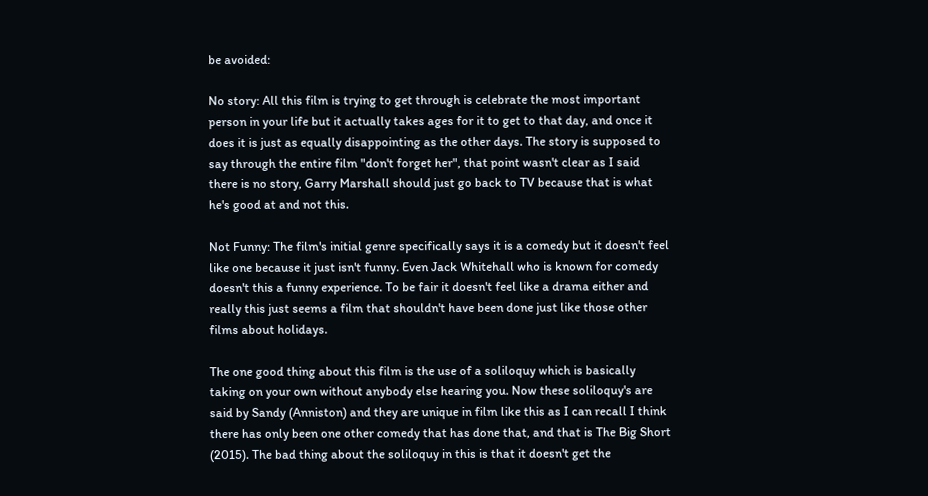be avoided:

No story: All this film is trying to get through is celebrate the most important person in your life but it actually takes ages for it to get to that day, and once it does it is just as equally disappointing as the other days. The story is supposed to say through the entire film "don't forget her", that point wasn't clear as I said there is no story, Garry Marshall should just go back to TV because that is what he's good at and not this.

Not Funny: The film's initial genre specifically says it is a comedy but it doesn't feel like one because it just isn't funny. Even Jack Whitehall who is known for comedy doesn't this a funny experience. To be fair it doesn't feel like a drama either and really this just seems a film that shouldn't have been done just like those other films about holidays.

The one good thing about this film is the use of a soliloquy which is basically taking on your own without anybody else hearing you. Now these soliloquy's are said by Sandy (Anniston) and they are unique in film like this as I can recall I think there has only been one other comedy that has done that, and that is The Big Short (2015). The bad thing about the soliloquy in this is that it doesn't get the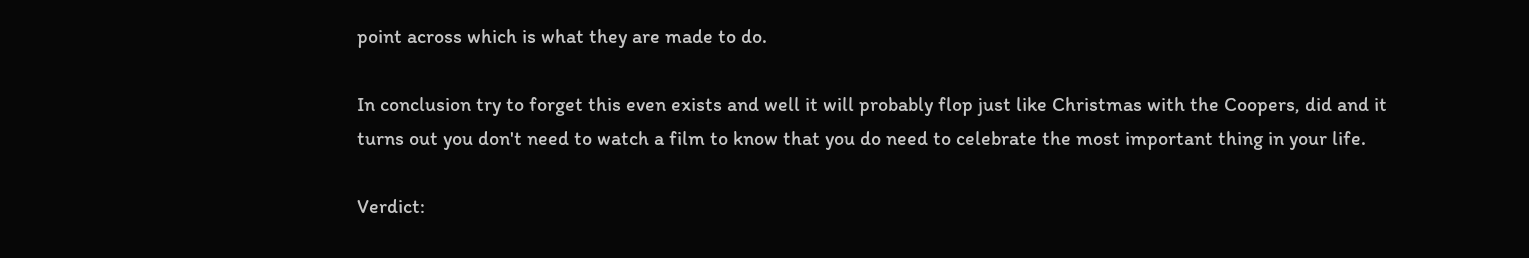point across which is what they are made to do.

In conclusion try to forget this even exists and well it will probably flop just like Christmas with the Coopers, did and it turns out you don't need to watch a film to know that you do need to celebrate the most important thing in your life.

Verdict: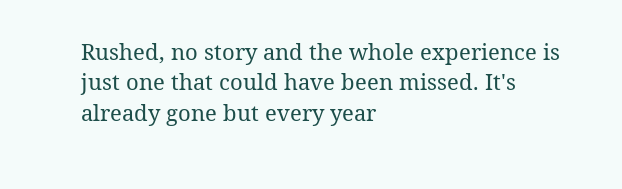Rushed, no story and the whole experience is just one that could have been missed. It's already gone but every year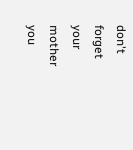don't forget your mother you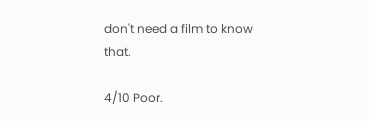don't need a film to know that.

4/10 Poor.